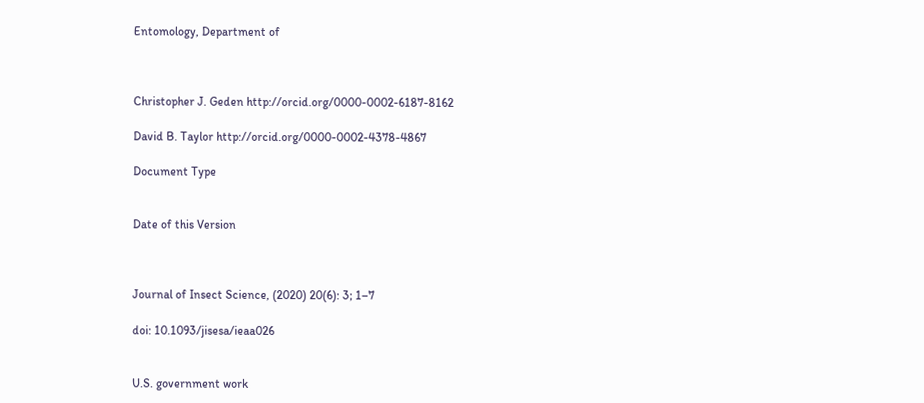Entomology, Department of



Christopher J. Geden http://orcid.org/0000-0002-6187-8162

David B. Taylor http://orcid.org/0000-0002-4378-4867

Document Type


Date of this Version



Journal of Insect Science, (2020) 20(6): 3; 1–7

doi: 10.1093/jisesa/ieaa026


U.S. government work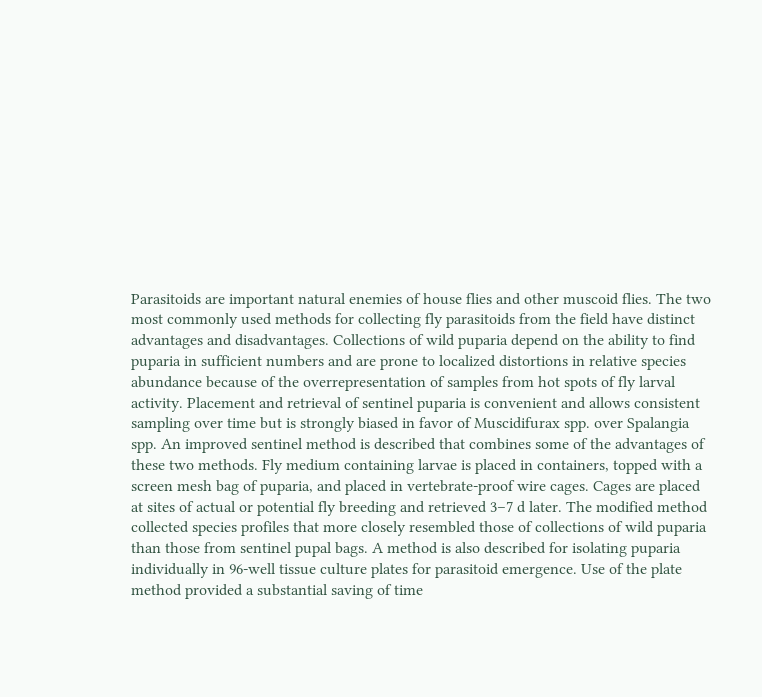Parasitoids are important natural enemies of house flies and other muscoid flies. The two most commonly used methods for collecting fly parasitoids from the field have distinct advantages and disadvantages. Collections of wild puparia depend on the ability to find puparia in sufficient numbers and are prone to localized distortions in relative species abundance because of the overrepresentation of samples from hot spots of fly larval activity. Placement and retrieval of sentinel puparia is convenient and allows consistent sampling over time but is strongly biased in favor of Muscidifurax spp. over Spalangia spp. An improved sentinel method is described that combines some of the advantages of these two methods. Fly medium containing larvae is placed in containers, topped with a screen mesh bag of puparia, and placed in vertebrate-proof wire cages. Cages are placed at sites of actual or potential fly breeding and retrieved 3–7 d later. The modified method collected species profiles that more closely resembled those of collections of wild puparia than those from sentinel pupal bags. A method is also described for isolating puparia individually in 96-well tissue culture plates for parasitoid emergence. Use of the plate method provided a substantial saving of time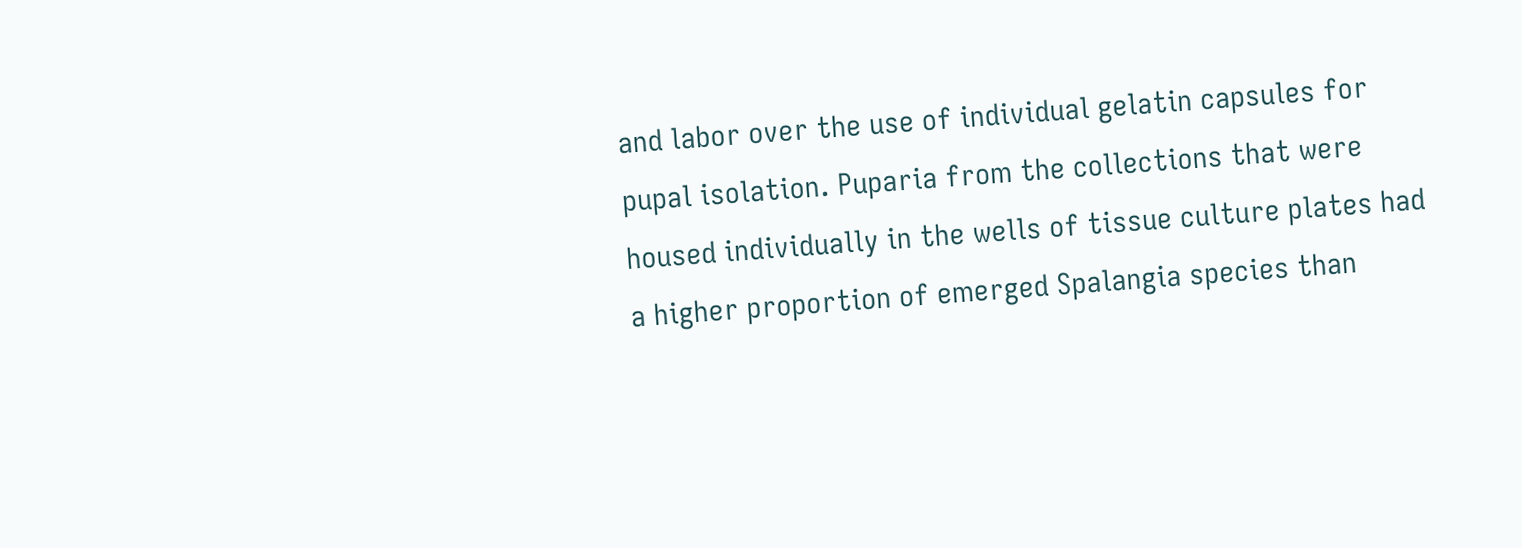and labor over the use of individual gelatin capsules for pupal isolation. Puparia from the collections that were housed individually in the wells of tissue culture plates had a higher proportion of emerged Spalangia species than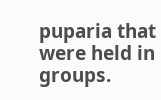puparia that were held in groups.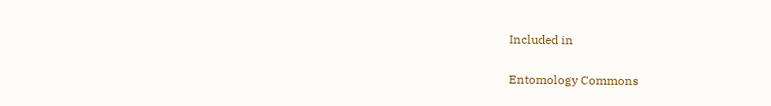Included in

Entomology Commons